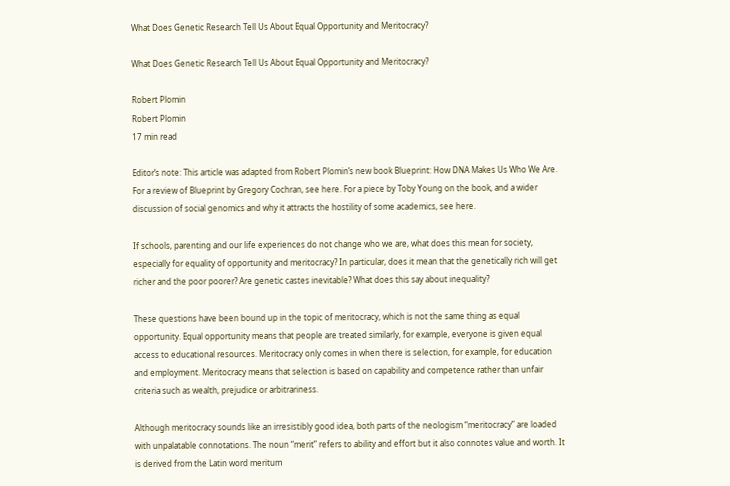What Does Genetic Research Tell Us About Equal Opportunity and Meritocracy?

What Does Genetic Research Tell Us About Equal Opportunity and Meritocracy?

Robert Plomin
Robert Plomin
17 min read

Editor’s note: This article was adapted from Robert Plomin’s new book Blueprint: How DNA Makes Us Who We Are. For a review of Blueprint by Gregory Cochran, see here. For a piece by Toby Young on the book, and a wider discussion of social genomics and why it attracts the hostility of some academics, see here.

If schools, parenting and our life experiences do not change who we are, what does this mean for society, especially for equality of opportunity and meritocracy? In particular, does it mean that the genetically rich will get richer and the poor poorer? Are genetic castes inevitable? What does this say about inequality?

These questions have been bound up in the topic of meritocracy, which is not the same thing as equal opportunity. Equal opportunity means that people are treated similarly, for example, everyone is given equal access to educational resources. Meritocracy only comes in when there is selection, for example, for education and employment. Meritocracy means that selection is based on capability and competence rather than unfair criteria such as wealth, prejudice or arbitrariness.

Although meritocracy sounds like an irresistibly good idea, both parts of the neologism “meritocracy” are loaded with unpalatable connotations. The noun “merit” refers to ability and effort but it also connotes value and worth. It is derived from the Latin word meritum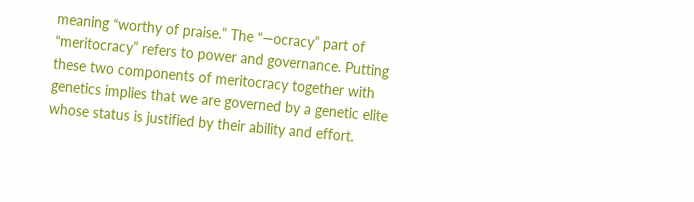meaning “worthy of praise.” The “—ocracy” part of “meritocracy” refers to power and governance. Putting these two components of meritocracy together with genetics implies that we are governed by a genetic elite whose status is justified by their ability and effort.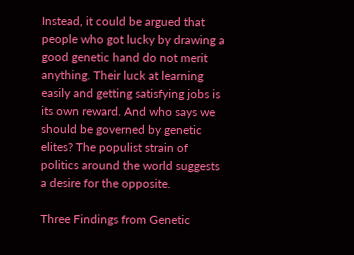Instead, it could be argued that people who got lucky by drawing a good genetic hand do not merit anything. Their luck at learning easily and getting satisfying jobs is its own reward. And who says we should be governed by genetic elites? The populist strain of politics around the world suggests a desire for the opposite.

Three Findings from Genetic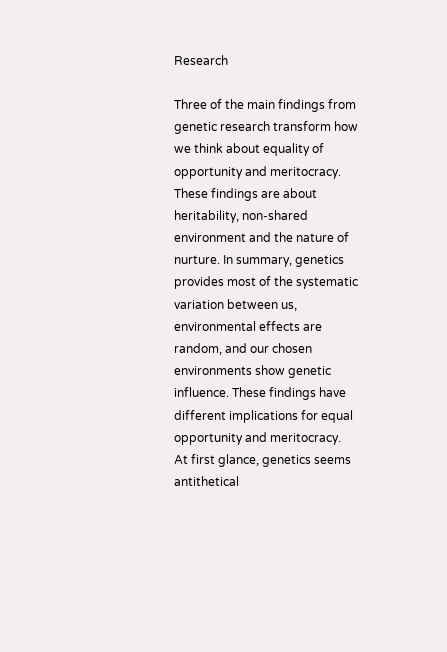Research

Three of the main findings from genetic research transform how we think about equality of opportunity and meritocracy. These findings are about heritability, non-shared environment and the nature of nurture. In summary, genetics provides most of the systematic variation between us, environmental effects are random, and our chosen environments show genetic influence. These findings have different implications for equal opportunity and meritocracy.
At first glance, genetics seems antithetical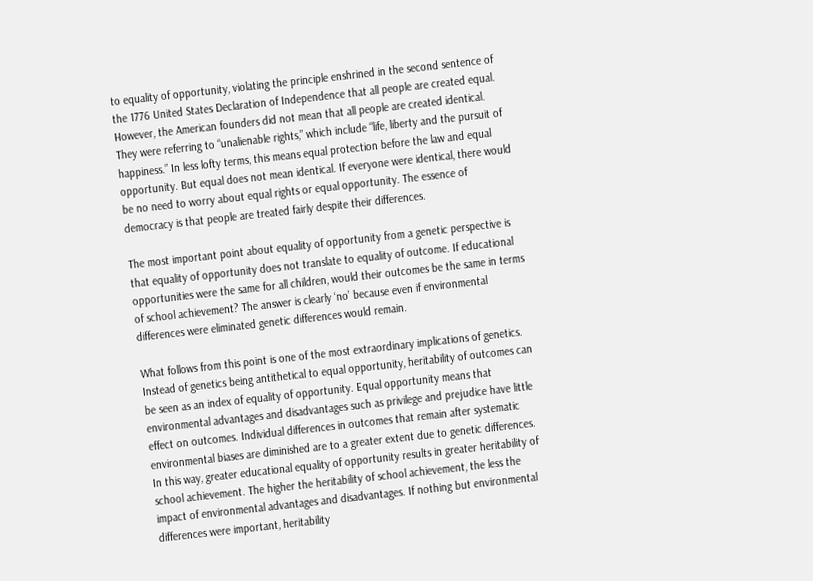to equality of opportunity, violating the principle enshrined in the second sentence of the 1776 United States Declaration of Independence that all people are created equal. However, the American founders did not mean that all people are created identical. They were referring to “unalienable rights,” which include “life, liberty and the pursuit of happiness.” In less lofty terms, this means equal protection before the law and equal opportunity. But equal does not mean identical. If everyone were identical, there would be no need to worry about equal rights or equal opportunity. The essence of democracy is that people are treated fairly despite their differences.

The most important point about equality of opportunity from a genetic perspective is that equality of opportunity does not translate to equality of outcome. If educational opportunities were the same for all children, would their outcomes be the same in terms of school achievement? The answer is clearly ‘no’ because even if environmental differences were eliminated genetic differences would remain.

What follows from this point is one of the most extraordinary implications of genetics. Instead of genetics being antithetical to equal opportunity, heritability of outcomes can be seen as an index of equality of opportunity. Equal opportunity means that environmental advantages and disadvantages such as privilege and prejudice have little effect on outcomes. Individual differences in outcomes that remain after systematic environmental biases are diminished are to a greater extent due to genetic differences. In this way, greater educational equality of opportunity results in greater heritability of school achievement. The higher the heritability of school achievement, the less the impact of environmental advantages and disadvantages. If nothing but environmental differences were important, heritability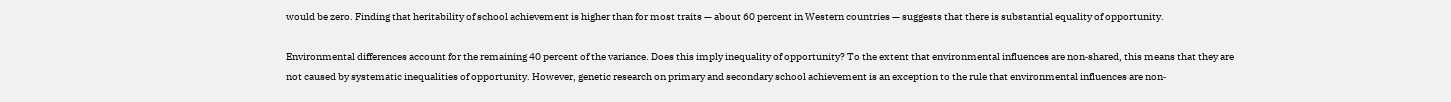would be zero. Finding that heritability of school achievement is higher than for most traits — about 60 percent in Western countries — suggests that there is substantial equality of opportunity.

Environmental differences account for the remaining 40 percent of the variance. Does this imply inequality of opportunity? To the extent that environmental influences are non‐shared, this means that they are not caused by systematic inequalities of opportunity. However, genetic research on primary and secondary school achievement is an exception to the rule that environmental influences are non‐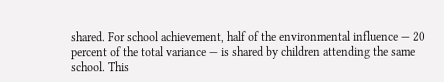shared. For school achievement, half of the environmental influence — 20 percent of the total variance — is shared by children attending the same school. This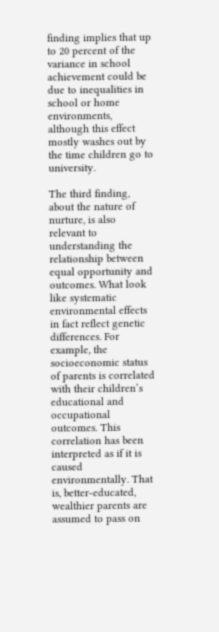finding implies that up to 20 percent of the variance in school achievement could be due to inequalities in school or home environments, although this effect mostly washes out by the time children go to university.

The third finding, about the nature of nurture, is also relevant to understanding the relationship between equal opportunity and outcomes. What look like systematic environmental effects in fact reflect genetic differences. For example, the socioeconomic status of parents is correlated with their children’s educational and occupational outcomes. This correlation has been interpreted as if it is caused environmentally. That is, better‐educated, wealthier parents are assumed to pass on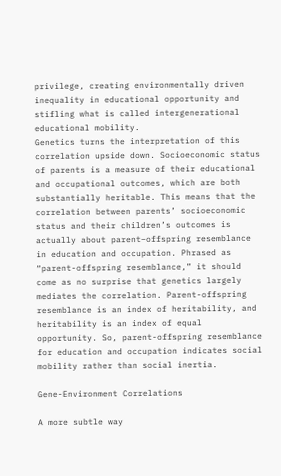privilege, creating environmentally driven inequality in educational opportunity and stifling what is called intergenerational educational mobility.
Genetics turns the interpretation of this correlation upside down. Socioeconomic status of parents is a measure of their educational and occupational outcomes, which are both substantially heritable. This means that the correlation between parents’ socioeconomic status and their children’s outcomes is actually about parent–offspring resemblance in education and occupation. Phrased as “parent-offspring resemblance,” it should come as no surprise that genetics largely mediates the correlation. Parent-offspring resemblance is an index of heritability, and heritability is an index of equal opportunity. So, parent-offspring resemblance for education and occupation indicates social mobility rather than social inertia.

Gene-Environment Correlations

A more subtle way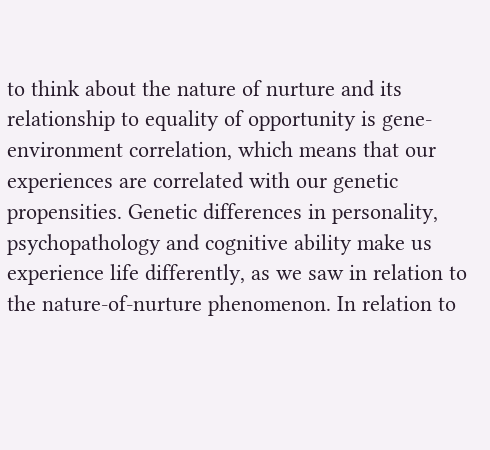to think about the nature of nurture and its relationship to equality of opportunity is gene-environment correlation, which means that our experiences are correlated with our genetic propensities. Genetic differences in personality, psychopathology and cognitive ability make us experience life differently, as we saw in relation to the nature-of-nurture phenomenon. In relation to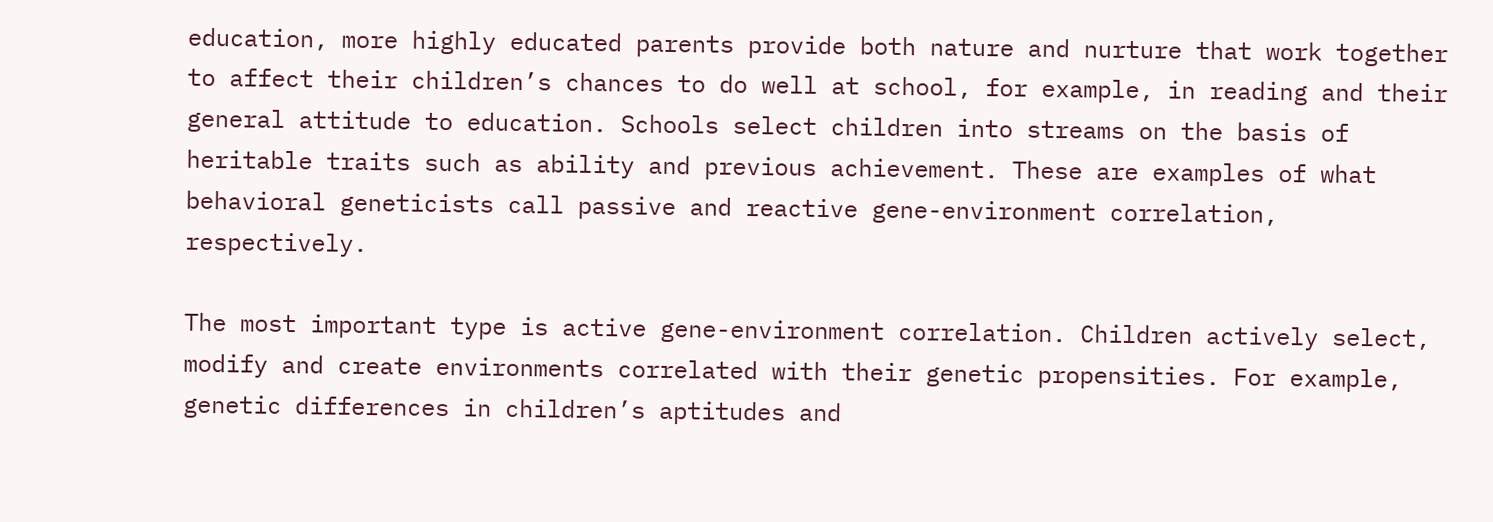education, more highly educated parents provide both nature and nurture that work together to affect their children’s chances to do well at school, for example, in reading and their general attitude to education. Schools select children into streams on the basis of heritable traits such as ability and previous achievement. These are examples of what behavioral geneticists call passive and reactive gene-environment correlation, respectively.

The most important type is active gene-environment correlation. Children actively select, modify and create environments correlated with their genetic propensities. For example, genetic differences in children’s aptitudes and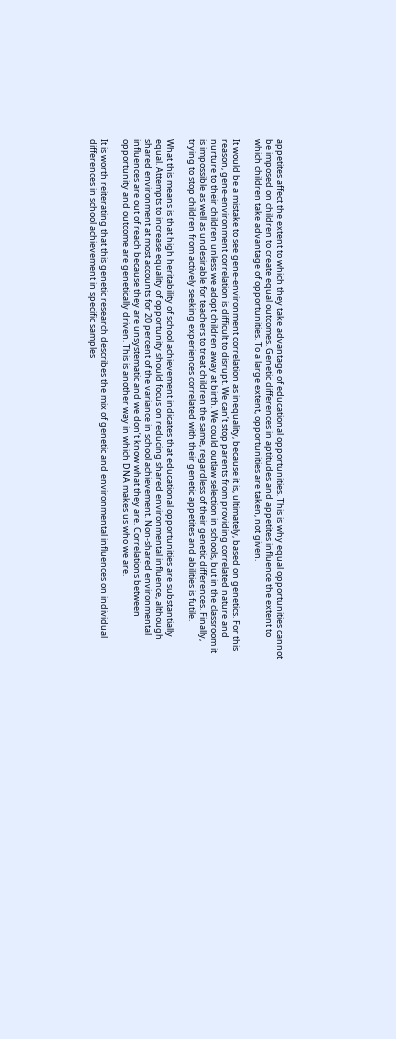appetites affect the extent to which they take advantage of educational opportunities. This is why equal opportunities cannot be imposed on children to create equal outcomes. Genetic differences in aptitudes and appetites influence the extent to which children take advantage of opportunities. To a large extent, opportunities are taken, not given.

It would be a mistake to see gene-environment correlation as inequality, because it is, ultimately, based on genetics. For this reason, gene-environment correlation is difficult to disrupt. We can’t stop parents from providing correlated nature and nurture to their children unless we adopt children away at birth. We could outlaw selection in schools, but in the classroom it is impossible as well as undesirable for teachers to treat children the same, regardless of their genetic differences. Finally, trying to stop children from actively seeking experiences correlated with their genetic appetites and abilities is futile.

What this means is that high heritability of school achievement indicates that educational opportunities are substantially equal. Attempts to increase equality of opportunity should focus on reducing shared environmental influence, although shared environment at most accounts for 20 percent of the variance in school achievement. Non-shared environmental influences are out of reach because they are unsystematic and we don’t know what they are. Correlations between opportunity and outcome are genetically driven. This is another way in which DNA makes us who we are.

It is worth reiterating that this genetic research describes the mix of genetic and environmental influences on individual differences in school achievement in specific samples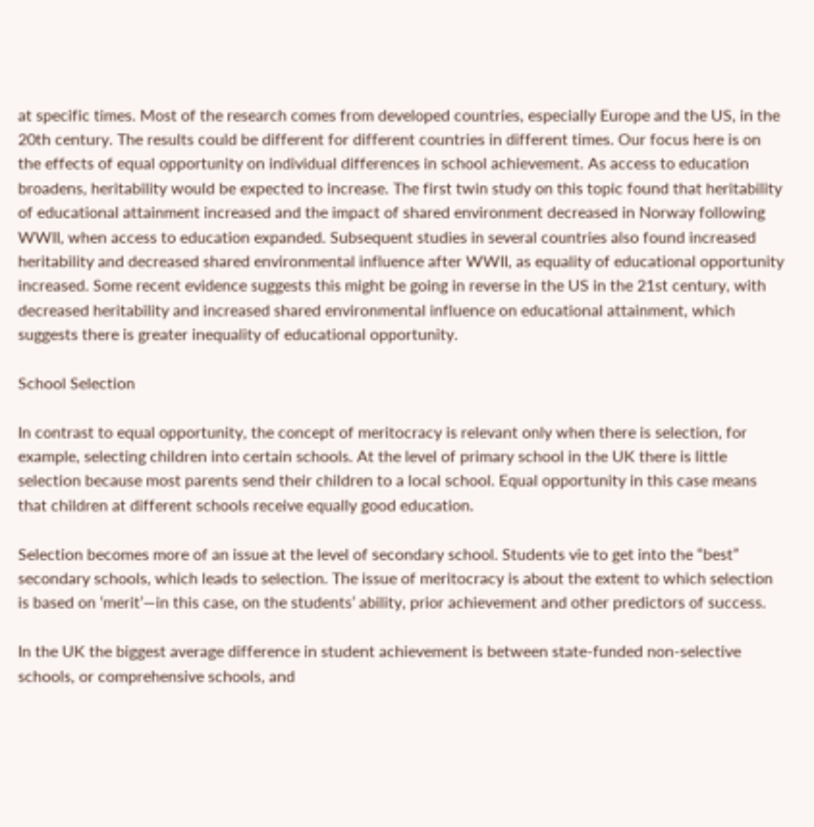at specific times. Most of the research comes from developed countries, especially Europe and the US, in the 20th century. The results could be different for different countries in different times. Our focus here is on the effects of equal opportunity on individual differences in school achievement. As access to education broadens, heritability would be expected to increase. The first twin study on this topic found that heritability of educational attainment increased and the impact of shared environment decreased in Norway following WWII, when access to education expanded. Subsequent studies in several countries also found increased heritability and decreased shared environmental influence after WWII, as equality of educational opportunity increased. Some recent evidence suggests this might be going in reverse in the US in the 21st century, with decreased heritability and increased shared environmental influence on educational attainment, which suggests there is greater inequality of educational opportunity.

School Selection

In contrast to equal opportunity, the concept of meritocracy is relevant only when there is selection, for example, selecting children into certain schools. At the level of primary school in the UK there is little selection because most parents send their children to a local school. Equal opportunity in this case means that children at different schools receive equally good education.

Selection becomes more of an issue at the level of secondary school. Students vie to get into the “best” secondary schools, which leads to selection. The issue of meritocracy is about the extent to which selection is based on ‘merit’—in this case, on the students’ ability, prior achievement and other predictors of success.

In the UK the biggest average difference in student achievement is between state-funded non‐selective schools, or comprehensive schools, and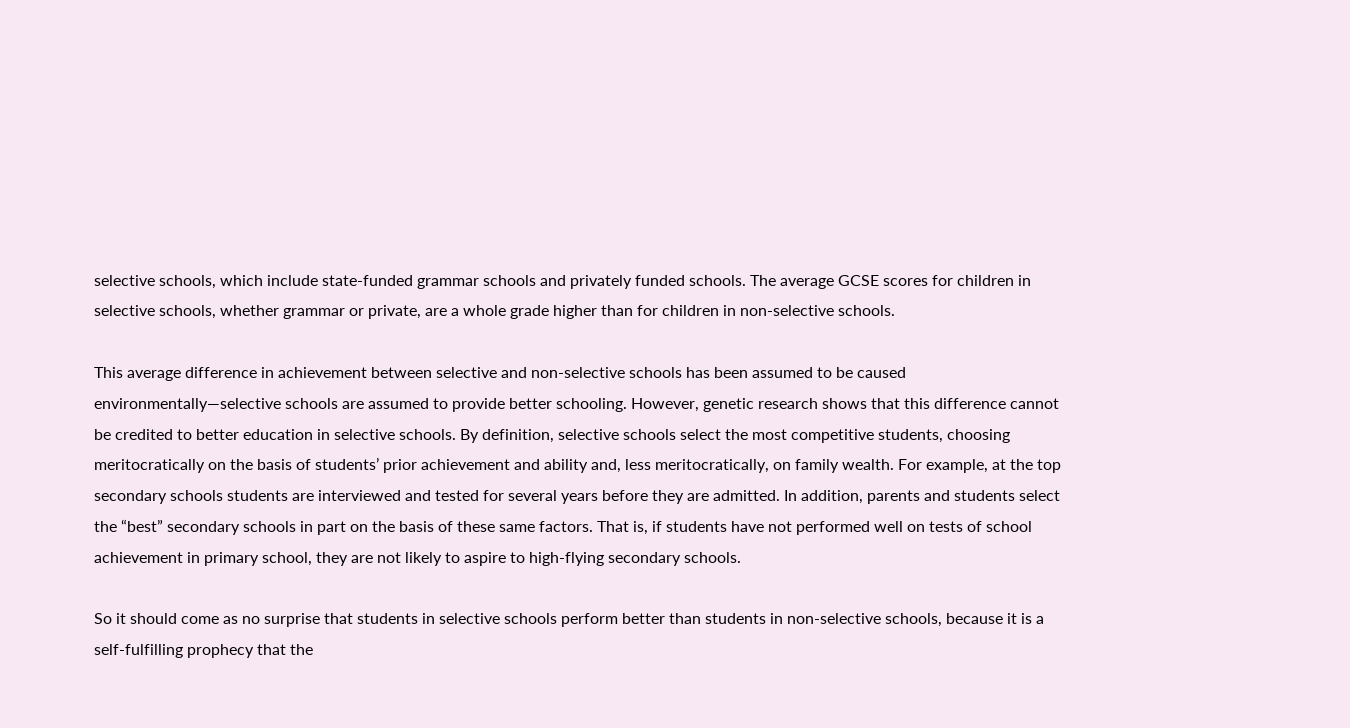selective schools, which include state-funded grammar schools and privately funded schools. The average GCSE scores for children in selective schools, whether grammar or private, are a whole grade higher than for children in non-selective schools.

This average difference in achievement between selective and non-selective schools has been assumed to be caused environmentally—selective schools are assumed to provide better schooling. However, genetic research shows that this difference cannot be credited to better education in selective schools. By definition, selective schools select the most competitive students, choosing meritocratically on the basis of students’ prior achievement and ability and, less meritocratically, on family wealth. For example, at the top secondary schools students are interviewed and tested for several years before they are admitted. In addition, parents and students select the “best” secondary schools in part on the basis of these same factors. That is, if students have not performed well on tests of school achievement in primary school, they are not likely to aspire to high‐flying secondary schools.

So it should come as no surprise that students in selective schools perform better than students in non-selective schools, because it is a self-fulfilling prophecy that the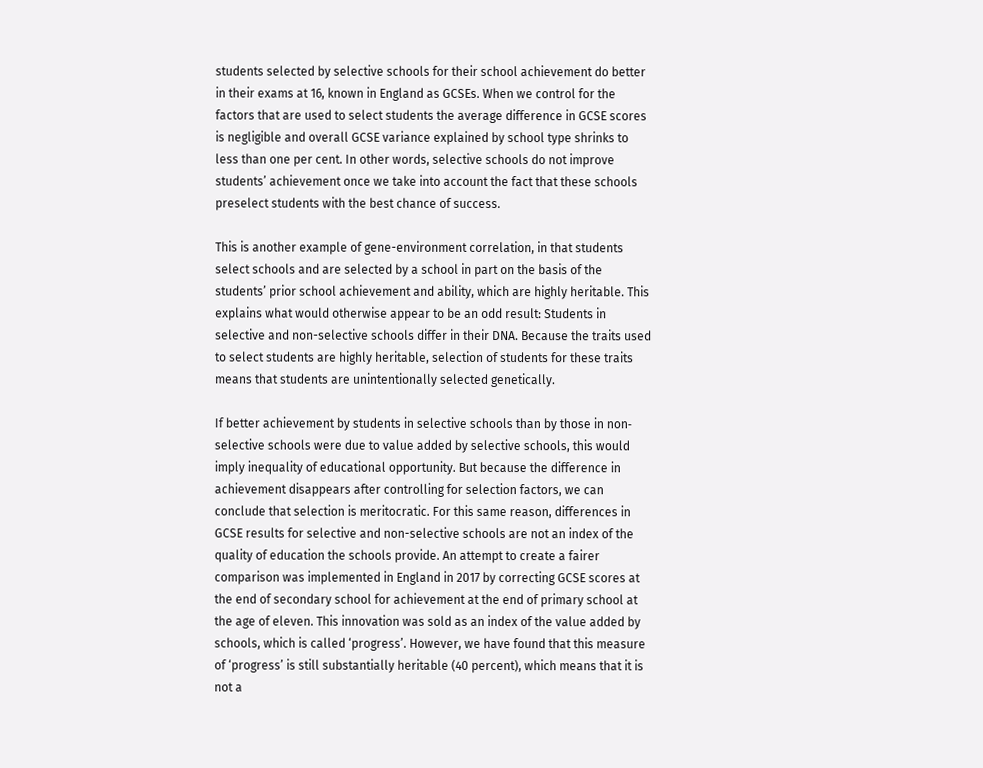students selected by selective schools for their school achievement do better in their exams at 16, known in England as GCSEs. When we control for the factors that are used to select students the average difference in GCSE scores is negligible and overall GCSE variance explained by school type shrinks to less than one per cent. In other words, selective schools do not improve students’ achievement once we take into account the fact that these schools preselect students with the best chance of success.

This is another example of gene-environment correlation, in that students select schools and are selected by a school in part on the basis of the students’ prior school achievement and ability, which are highly heritable. This explains what would otherwise appear to be an odd result: Students in selective and non-selective schools differ in their DNA. Because the traits used to select students are highly heritable, selection of students for these traits means that students are unintentionally selected genetically.

If better achievement by students in selective schools than by those in non‐selective schools were due to value added by selective schools, this would imply inequality of educational opportunity. But because the difference in achievement disappears after controlling for selection factors, we can conclude that selection is meritocratic. For this same reason, differences in GCSE results for selective and non-selective schools are not an index of the quality of education the schools provide. An attempt to create a fairer comparison was implemented in England in 2017 by correcting GCSE scores at the end of secondary school for achievement at the end of primary school at the age of eleven. This innovation was sold as an index of the value added by schools, which is called ‘progress’. However, we have found that this measure of ‘progress’ is still substantially heritable (40 percent), which means that it is not a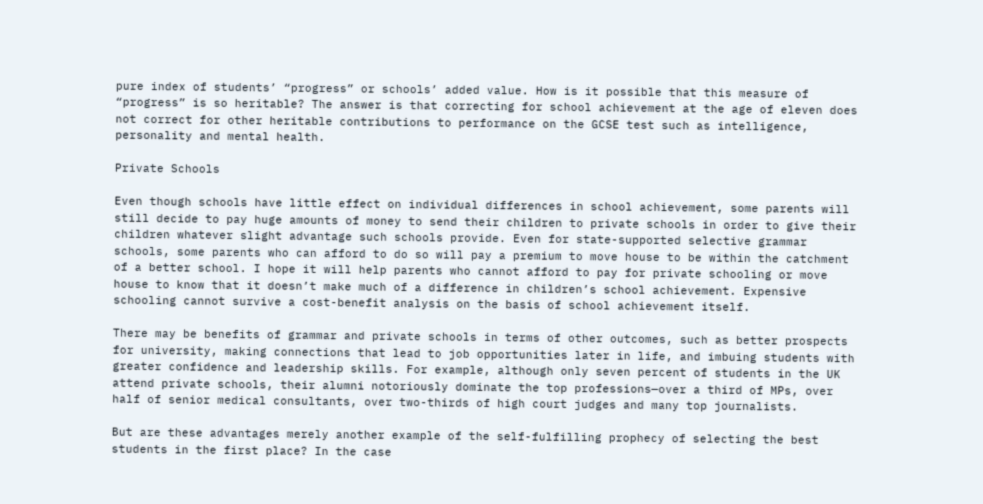pure index of students’ “progress” or schools’ added value. How is it possible that this measure of “progress” is so heritable? The answer is that correcting for school achievement at the age of eleven does not correct for other heritable contributions to performance on the GCSE test such as intelligence, personality and mental health.

Private Schools

Even though schools have little effect on individual differences in school achievement, some parents will still decide to pay huge amounts of money to send their children to private schools in order to give their children whatever slight advantage such schools provide. Even for state-supported selective grammar schools, some parents who can afford to do so will pay a premium to move house to be within the catchment of a better school. I hope it will help parents who cannot afford to pay for private schooling or move house to know that it doesn’t make much of a difference in children’s school achievement. Expensive schooling cannot survive a cost-benefit analysis on the basis of school achievement itself.

There may be benefits of grammar and private schools in terms of other outcomes, such as better prospects for university, making connections that lead to job opportunities later in life, and imbuing students with greater confidence and leadership skills. For example, although only seven percent of students in the UK attend private schools, their alumni notoriously dominate the top professions—over a third of MPs, over half of senior medical consultants, over two-thirds of high court judges and many top journalists.

But are these advantages merely another example of the self-fulfilling prophecy of selecting the best students in the first place? In the case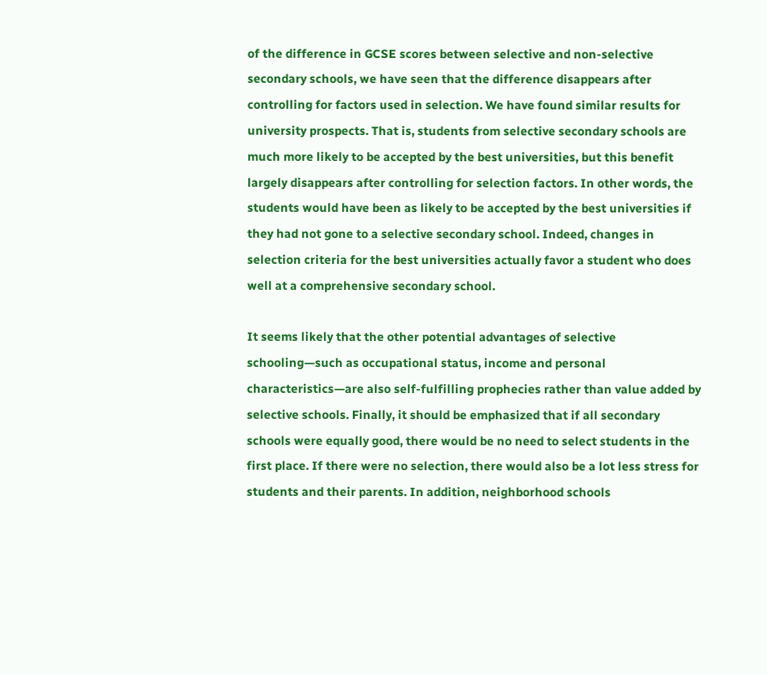of the difference in GCSE scores between selective and non-selective secondary schools, we have seen that the difference disappears after controlling for factors used in selection. We have found similar results for university prospects. That is, students from selective secondary schools are much more likely to be accepted by the best universities, but this benefit largely disappears after controlling for selection factors. In other words, the students would have been as likely to be accepted by the best universities if they had not gone to a selective secondary school. Indeed, changes in selection criteria for the best universities actually favor a student who does well at a comprehensive secondary school.

It seems likely that the other potential advantages of selective schooling—such as occupational status, income and personal characteristics—are also self-fulfilling prophecies rather than value added by selective schools. Finally, it should be emphasized that if all secondary schools were equally good, there would be no need to select students in the first place. If there were no selection, there would also be a lot less stress for students and their parents. In addition, neighborhood schools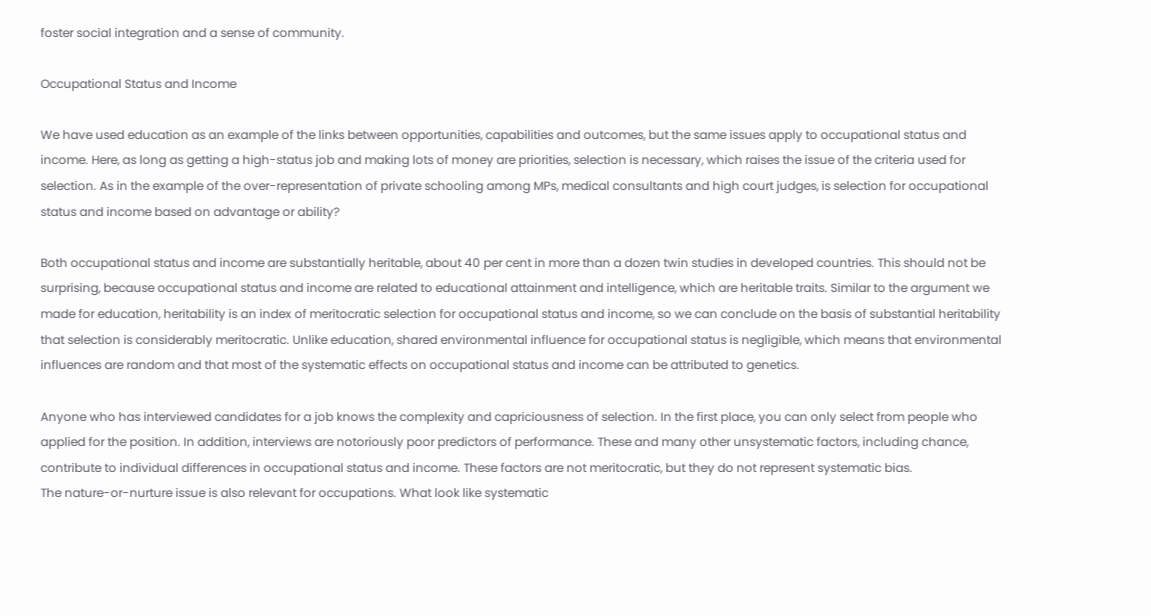foster social integration and a sense of community.

Occupational Status and Income

We have used education as an example of the links between opportunities, capabilities and outcomes, but the same issues apply to occupational status and income. Here, as long as getting a high-status job and making lots of money are priorities, selection is necessary, which raises the issue of the criteria used for selection. As in the example of the over-representation of private schooling among MPs, medical consultants and high court judges, is selection for occupational status and income based on advantage or ability?

Both occupational status and income are substantially heritable, about 40 per cent in more than a dozen twin studies in developed countries. This should not be surprising, because occupational status and income are related to educational attainment and intelligence, which are heritable traits. Similar to the argument we made for education, heritability is an index of meritocratic selection for occupational status and income, so we can conclude on the basis of substantial heritability that selection is considerably meritocratic. Unlike education, shared environmental influence for occupational status is negligible, which means that environmental influences are random and that most of the systematic effects on occupational status and income can be attributed to genetics.

Anyone who has interviewed candidates for a job knows the complexity and capriciousness of selection. In the first place, you can only select from people who applied for the position. In addition, interviews are notoriously poor predictors of performance. These and many other unsystematic factors, including chance, contribute to individual differences in occupational status and income. These factors are not meritocratic, but they do not represent systematic bias.
The nature-or-nurture issue is also relevant for occupations. What look like systematic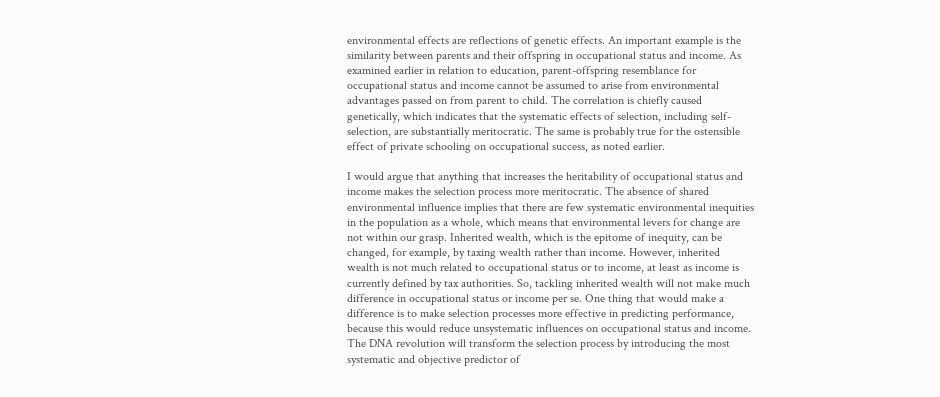environmental effects are reflections of genetic effects. An important example is the similarity between parents and their offspring in occupational status and income. As examined earlier in relation to education, parent-offspring resemblance for occupational status and income cannot be assumed to arise from environmental advantages passed on from parent to child. The correlation is chiefly caused genetically, which indicates that the systematic effects of selection, including self-selection, are substantially meritocratic. The same is probably true for the ostensible effect of private schooling on occupational success, as noted earlier.

I would argue that anything that increases the heritability of occupational status and income makes the selection process more meritocratic. The absence of shared environmental influence implies that there are few systematic environmental inequities in the population as a whole, which means that environmental levers for change are not within our grasp. Inherited wealth, which is the epitome of inequity, can be changed, for example, by taxing wealth rather than income. However, inherited wealth is not much related to occupational status or to income, at least as income is currently defined by tax authorities. So, tackling inherited wealth will not make much difference in occupational status or income per se. One thing that would make a difference is to make selection processes more effective in predicting performance, because this would reduce unsystematic influences on occupational status and income. The DNA revolution will transform the selection process by introducing the most systematic and objective predictor of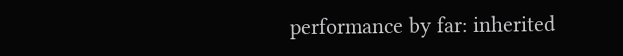performance by far: inherited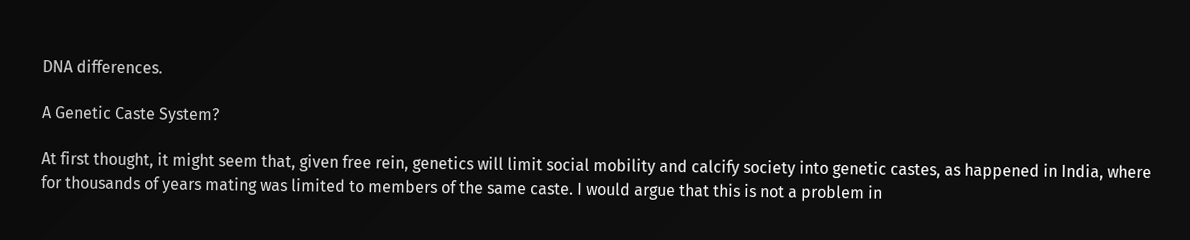DNA differences.

A Genetic Caste System?

At first thought, it might seem that, given free rein, genetics will limit social mobility and calcify society into genetic castes, as happened in India, where for thousands of years mating was limited to members of the same caste. I would argue that this is not a problem in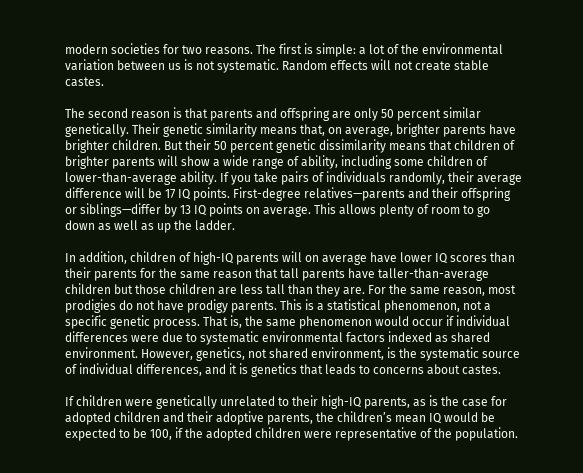modern societies for two reasons. The first is simple: a lot of the environmental variation between us is not systematic. Random effects will not create stable castes.

The second reason is that parents and offspring are only 50 percent similar genetically. Their genetic similarity means that, on average, brighter parents have brighter children. But their 50 percent genetic dissimilarity means that children of brighter parents will show a wide range of ability, including some children of lower-than-average ability. If you take pairs of individuals randomly, their average difference will be 17 IQ points. First-degree relatives—parents and their offspring or siblings—differ by 13 IQ points on average. This allows plenty of room to go down as well as up the ladder.

In addition, children of high-IQ parents will on average have lower IQ scores than their parents for the same reason that tall parents have taller-than-average children but those children are less tall than they are. For the same reason, most prodigies do not have prodigy parents. This is a statistical phenomenon, not a specific genetic process. That is, the same phenomenon would occur if individual differences were due to systematic environmental factors indexed as shared environment. However, genetics, not shared environment, is the systematic source of individual differences, and it is genetics that leads to concerns about castes.

If children were genetically unrelated to their high-IQ parents, as is the case for adopted children and their adoptive parents, the children’s mean IQ would be expected to be 100, if the adopted children were representative of the population.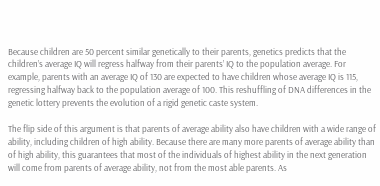Because children are 50 percent similar genetically to their parents, genetics predicts that the children’s average IQ will regress halfway from their parents’ IQ to the population average. For example, parents with an average IQ of 130 are expected to have children whose average IQ is 115, regressing halfway back to the population average of 100. This reshuffling of DNA differences in the genetic lottery prevents the evolution of a rigid genetic caste system.

The flip side of this argument is that parents of average ability also have children with a wide range of ability, including children of high ability. Because there are many more parents of average ability than of high ability, this guarantees that most of the individuals of highest ability in the next generation will come from parents of average ability, not from the most able parents. As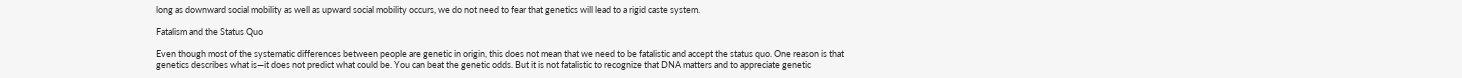long as downward social mobility as well as upward social mobility occurs, we do not need to fear that genetics will lead to a rigid caste system.

Fatalism and the Status Quo

Even though most of the systematic differences between people are genetic in origin, this does not mean that we need to be fatalistic and accept the status quo. One reason is that genetics describes what is—it does not predict what could be. You can beat the genetic odds. But it is not fatalistic to recognize that DNA matters and to appreciate genetic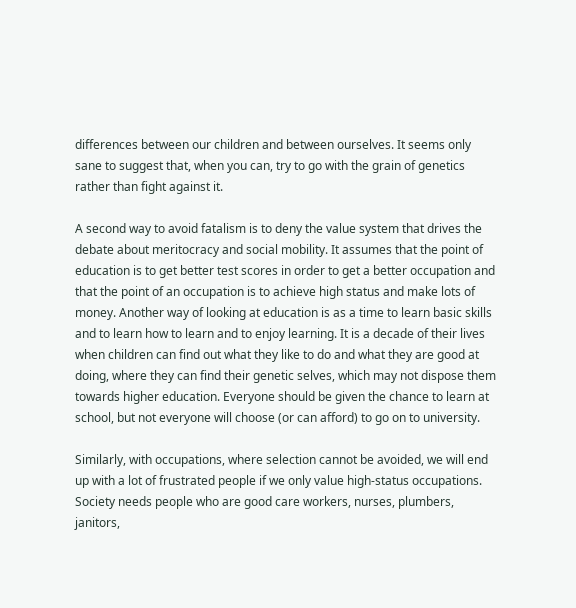differences between our children and between ourselves. It seems only sane to suggest that, when you can, try to go with the grain of genetics rather than fight against it.

A second way to avoid fatalism is to deny the value system that drives the debate about meritocracy and social mobility. It assumes that the point of education is to get better test scores in order to get a better occupation and that the point of an occupation is to achieve high status and make lots of money. Another way of looking at education is as a time to learn basic skills and to learn how to learn and to enjoy learning. It is a decade of their lives when children can find out what they like to do and what they are good at doing, where they can find their genetic selves, which may not dispose them towards higher education. Everyone should be given the chance to learn at school, but not everyone will choose (or can afford) to go on to university.

Similarly, with occupations, where selection cannot be avoided, we will end up with a lot of frustrated people if we only value high-status occupations. Society needs people who are good care workers, nurses, plumbers, janitors,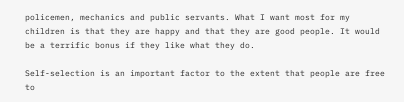policemen, mechanics and public servants. What I want most for my children is that they are happy and that they are good people. It would be a terrific bonus if they like what they do.

Self-selection is an important factor to the extent that people are free to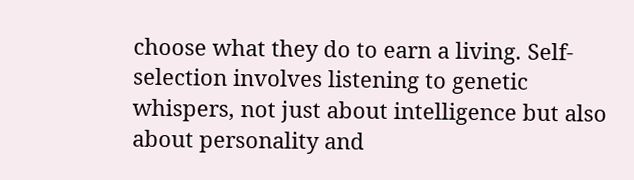choose what they do to earn a living. Self-selection involves listening to genetic whispers, not just about intelligence but also about personality and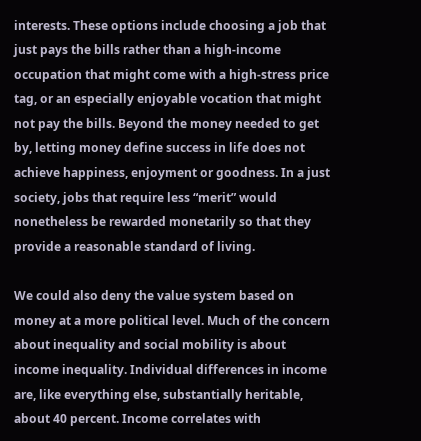interests. These options include choosing a job that just pays the bills rather than a high‐income occupation that might come with a high‐stress price tag, or an especially enjoyable vocation that might not pay the bills. Beyond the money needed to get by, letting money define success in life does not achieve happiness, enjoyment or goodness. In a just society, jobs that require less “merit” would nonetheless be rewarded monetarily so that they provide a reasonable standard of living.

We could also deny the value system based on money at a more political level. Much of the concern about inequality and social mobility is about income inequality. Individual differences in income are, like everything else, substantially heritable, about 40 percent. Income correlates with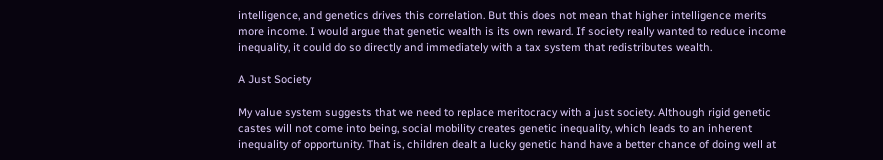intelligence, and genetics drives this correlation. But this does not mean that higher intelligence merits more income. I would argue that genetic wealth is its own reward. If society really wanted to reduce income inequality, it could do so directly and immediately with a tax system that redistributes wealth.

A Just Society

My value system suggests that we need to replace meritocracy with a just society. Although rigid genetic castes will not come into being, social mobility creates genetic inequality, which leads to an inherent inequality of opportunity. That is, children dealt a lucky genetic hand have a better chance of doing well at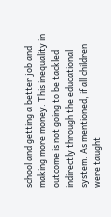school and getting a better job and making more money. This inequality in outcome is not going to be tackled indirectly through the educational system. As mentioned, if all children were taught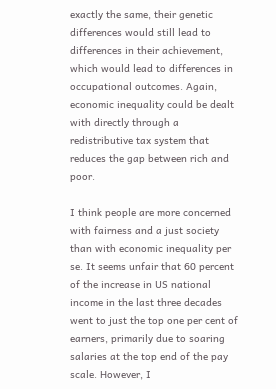exactly the same, their genetic differences would still lead to differences in their achievement, which would lead to differences in occupational outcomes. Again, economic inequality could be dealt with directly through a redistributive tax system that reduces the gap between rich and poor.

I think people are more concerned with fairness and a just society than with economic inequality per se. It seems unfair that 60 percent of the increase in US national income in the last three decades went to just the top one per cent of earners, primarily due to soaring salaries at the top end of the pay scale. However, I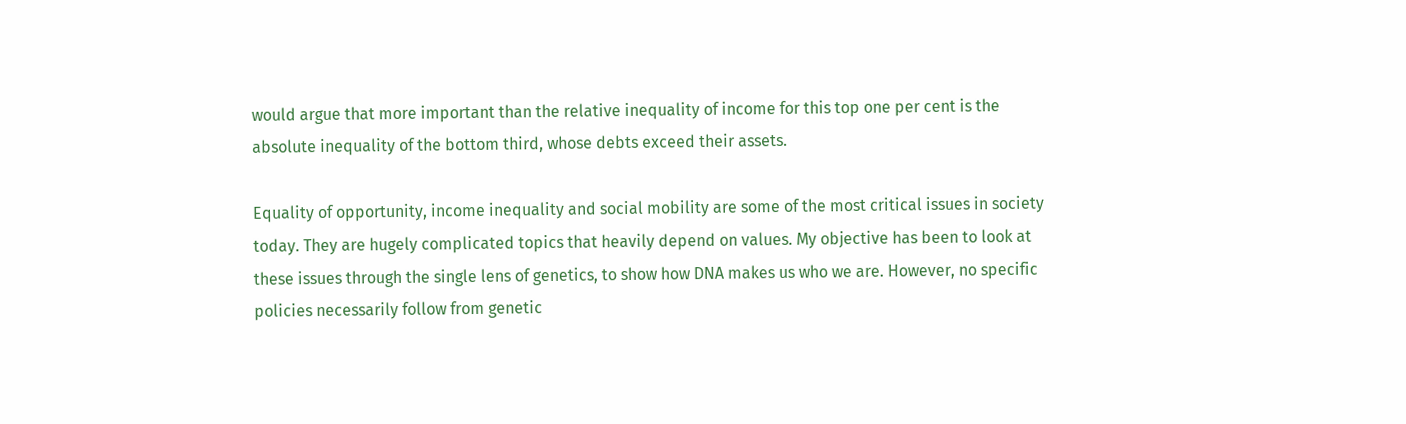would argue that more important than the relative inequality of income for this top one per cent is the absolute inequality of the bottom third, whose debts exceed their assets.

Equality of opportunity, income inequality and social mobility are some of the most critical issues in society today. They are hugely complicated topics that heavily depend on values. My objective has been to look at these issues through the single lens of genetics, to show how DNA makes us who we are. However, no specific policies necessarily follow from genetic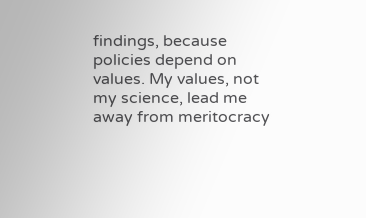findings, because policies depend on values. My values, not my science, lead me away from meritocracy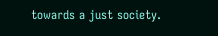towards a just society.